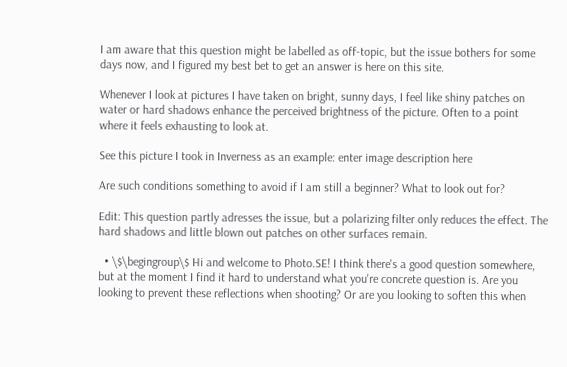I am aware that this question might be labelled as off-topic, but the issue bothers for some days now, and I figured my best bet to get an answer is here on this site.

Whenever I look at pictures I have taken on bright, sunny days, I feel like shiny patches on water or hard shadows enhance the perceived brightness of the picture. Often to a point where it feels exhausting to look at.

See this picture I took in Inverness as an example: enter image description here

Are such conditions something to avoid if I am still a beginner? What to look out for?

Edit: This question partly adresses the issue, but a polarizing filter only reduces the effect. The hard shadows and little blown out patches on other surfaces remain.

  • \$\begingroup\$ Hi and welcome to Photo.SE! I think there's a good question somewhere, but at the moment I find it hard to understand what you're concrete question is. Are you looking to prevent these reflections when shooting? Or are you looking to soften this when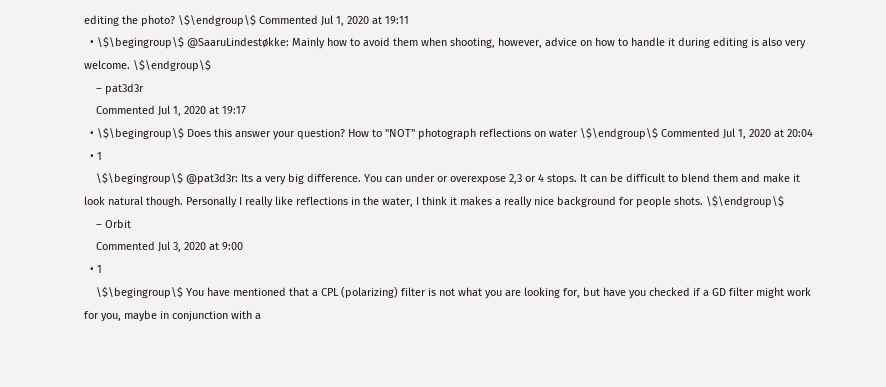editing the photo? \$\endgroup\$ Commented Jul 1, 2020 at 19:11
  • \$\begingroup\$ @SaaruLindestøkke: Mainly how to avoid them when shooting, however, advice on how to handle it during editing is also very welcome. \$\endgroup\$
    – pat3d3r
    Commented Jul 1, 2020 at 19:17
  • \$\begingroup\$ Does this answer your question? How to "NOT" photograph reflections on water \$\endgroup\$ Commented Jul 1, 2020 at 20:04
  • 1
    \$\begingroup\$ @pat3d3r: Its a very big difference. You can under or overexpose 2,3 or 4 stops. It can be difficult to blend them and make it look natural though. Personally I really like reflections in the water, I think it makes a really nice background for people shots. \$\endgroup\$
    – Orbit
    Commented Jul 3, 2020 at 9:00
  • 1
    \$\begingroup\$ You have mentioned that a CPL (polarizing) filter is not what you are looking for, but have you checked if a GD filter might work for you, maybe in conjunction with a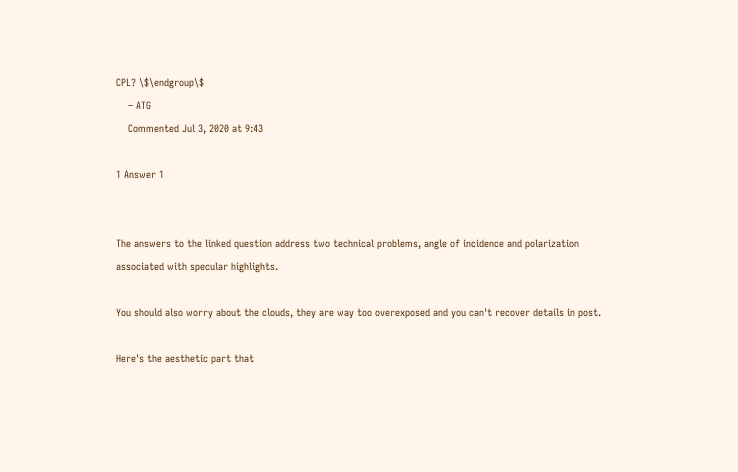CPL? \$\endgroup\$
    – ATG
    Commented Jul 3, 2020 at 9:43

1 Answer 1


The answers to the linked question address two technical problems, angle of incidence and polarization associated with specular highlights.

You should also worry about the clouds, they are way too overexposed and you can't recover details in post.

Here's the aesthetic part that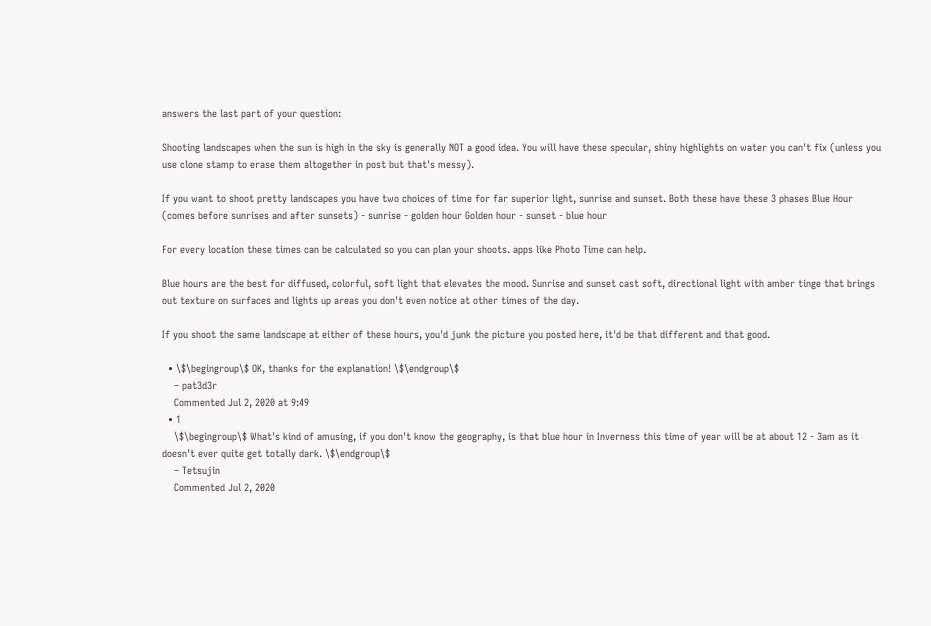answers the last part of your question:

Shooting landscapes when the sun is high in the sky is generally NOT a good idea. You will have these specular, shiny highlights on water you can't fix (unless you use clone stamp to erase them altogether in post but that's messy).

If you want to shoot pretty landscapes you have two choices of time for far superior light, sunrise and sunset. Both these have these 3 phases Blue Hour (comes before sunrises and after sunsets) - sunrise - golden hour Golden hour - sunset - blue hour

For every location these times can be calculated so you can plan your shoots. apps like Photo Time can help.

Blue hours are the best for diffused, colorful, soft light that elevates the mood. Sunrise and sunset cast soft, directional light with amber tinge that brings out texture on surfaces and lights up areas you don't even notice at other times of the day.

If you shoot the same landscape at either of these hours, you'd junk the picture you posted here, it'd be that different and that good.

  • \$\begingroup\$ OK, thanks for the explanation! \$\endgroup\$
    – pat3d3r
    Commented Jul 2, 2020 at 9:49
  • 1
    \$\begingroup\$ What's kind of amusing, if you don't know the geography, is that blue hour in Inverness this time of year will be at about 12 - 3am as it doesn't ever quite get totally dark. \$\endgroup\$
    – Tetsujin
    Commented Jul 2, 2020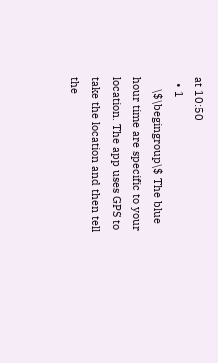at 10:50
  • 1
    \$\begingroup\$ The blue hour time are specific to your location. The app uses GPS to take the location and then tell the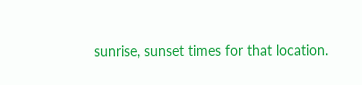sunrise, sunset times for that location.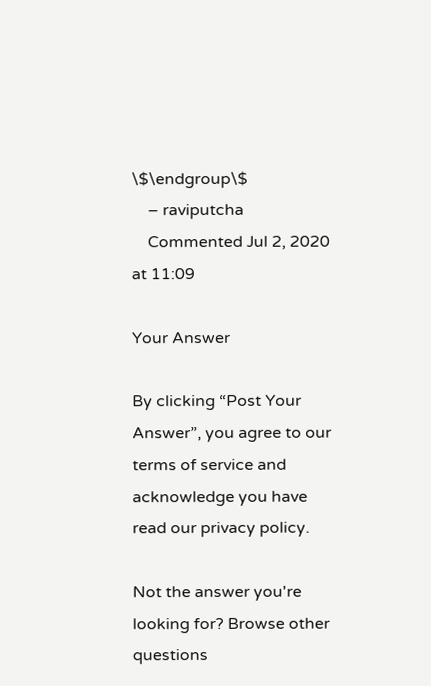\$\endgroup\$
    – raviputcha
    Commented Jul 2, 2020 at 11:09

Your Answer

By clicking “Post Your Answer”, you agree to our terms of service and acknowledge you have read our privacy policy.

Not the answer you're looking for? Browse other questions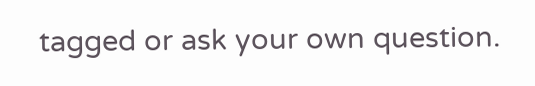tagged or ask your own question.